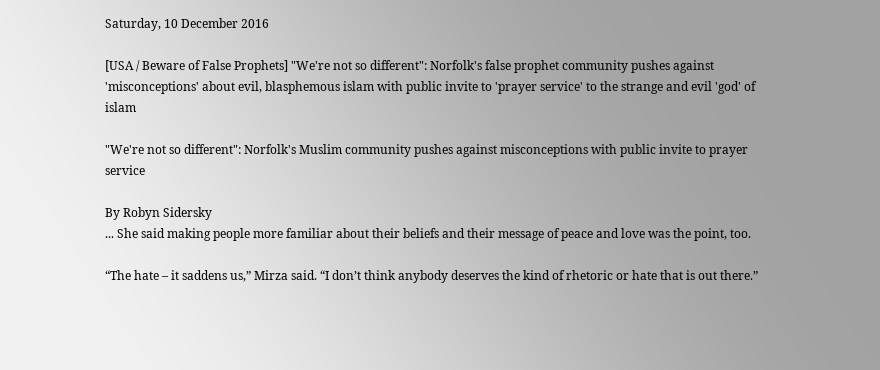Saturday, 10 December 2016

[USA / Beware of False Prophets] "We're not so different": Norfolk's false prophet community pushes against 'misconceptions' about evil, blasphemous islam with public invite to 'prayer service' to the strange and evil 'god' of islam

"We're not so different": Norfolk's Muslim community pushes against misconceptions with public invite to prayer service

By Robyn Sidersky
... She said making people more familiar about their beliefs and their message of peace and love was the point, too.

“The hate – it saddens us,” Mirza said. “I don’t think anybody deserves the kind of rhetoric or hate that is out there.”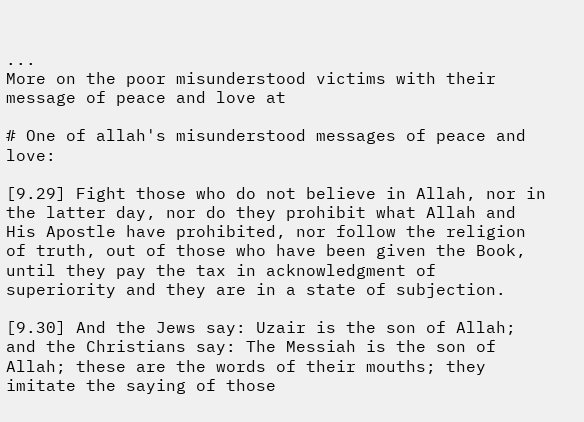...
More on the poor misunderstood victims with their message of peace and love at

# One of allah's misunderstood messages of peace and love:

[9.29] Fight those who do not believe in Allah, nor in the latter day, nor do they prohibit what Allah and His Apostle have prohibited, nor follow the religion of truth, out of those who have been given the Book, until they pay the tax in acknowledgment of superiority and they are in a state of subjection.

[9.30] And the Jews say: Uzair is the son of Allah; and the Christians say: The Messiah is the son of Allah; these are the words of their mouths; they imitate the saying of those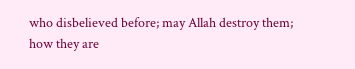who disbelieved before; may Allah destroy them; how they are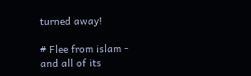turned away!

# Flee from islam - and all of its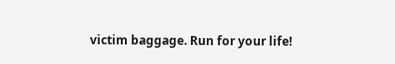victim baggage. Run for your life!